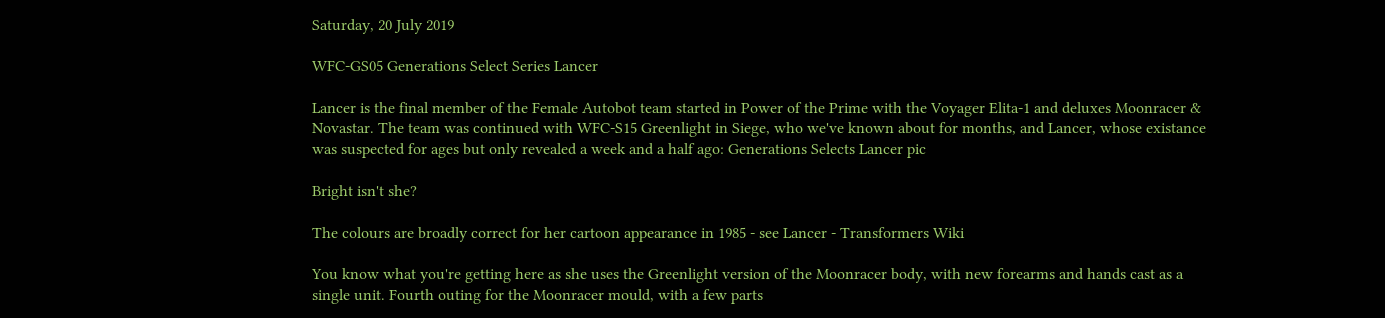Saturday, 20 July 2019

WFC-GS05 Generations Select Series Lancer

Lancer is the final member of the Female Autobot team started in Power of the Prime with the Voyager Elita-1 and deluxes Moonracer & Novastar. The team was continued with WFC-S15 Greenlight in Siege, who we've known about for months, and Lancer, whose existance was suspected for ages but only revealed a week and a half ago: Generations Selects Lancer pic

Bright isn't she?

The colours are broadly correct for her cartoon appearance in 1985 - see Lancer - Transformers Wiki

You know what you're getting here as she uses the Greenlight version of the Moonracer body, with new forearms and hands cast as a single unit. Fourth outing for the Moonracer mould, with a few parts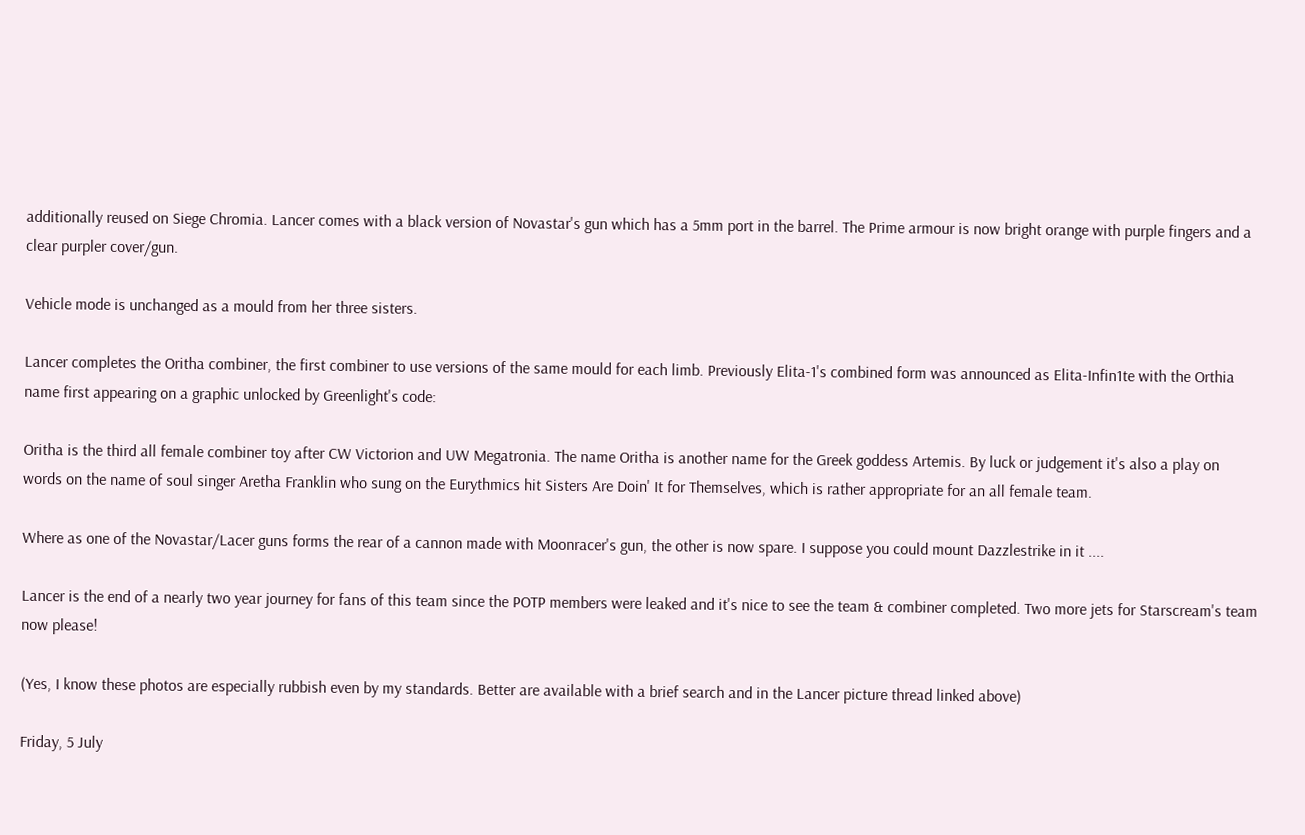additionally reused on Siege Chromia. Lancer comes with a black version of Novastar's gun which has a 5mm port in the barrel. The Prime armour is now bright orange with purple fingers and a clear purpler cover/gun.

Vehicle mode is unchanged as a mould from her three sisters.

Lancer completes the Oritha combiner, the first combiner to use versions of the same mould for each limb. Previously Elita-1's combined form was announced as Elita-Infin1te with the Orthia name first appearing on a graphic unlocked by Greenlight's code:

Oritha is the third all female combiner toy after CW Victorion and UW Megatronia. The name Oritha is another name for the Greek goddess Artemis. By luck or judgement it's also a play on words on the name of soul singer Aretha Franklin who sung on the Eurythmics hit Sisters Are Doin' It for Themselves, which is rather appropriate for an all female team.

Where as one of the Novastar/Lacer guns forms the rear of a cannon made with Moonracer's gun, the other is now spare. I suppose you could mount Dazzlestrike in it ....

Lancer is the end of a nearly two year journey for fans of this team since the POTP members were leaked and it's nice to see the team & combiner completed. Two more jets for Starscream's team now please!

(Yes, I know these photos are especially rubbish even by my standards. Better are available with a brief search and in the Lancer picture thread linked above)

Friday, 5 July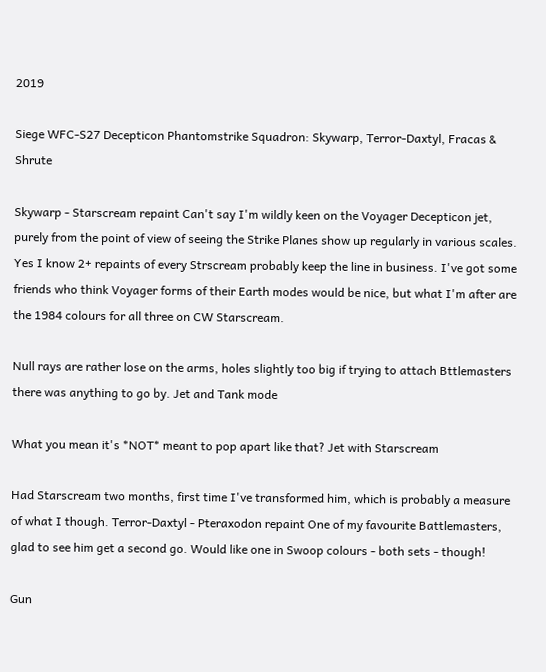2019

Siege WFC-S27 Decepticon Phantomstrike Squadron: Skywarp, Terror-Daxtyl, Fracas & Shrute

Skywarp - Starscream repaint Can't say I'm wildly keen on the Voyager Decepticon jet, purely from the point of view of seeing the Strike Planes show up regularly in various scales. Yes I know 2+ repaints of every Strscream probably keep the line in business. I've got some friends who think Voyager forms of their Earth modes would be nice, but what I'm after are the 1984 colours for all three on CW Starscream.

Null rays are rather lose on the arms, holes slightly too big if trying to attach Bttlemasters there was anything to go by. Jet and Tank mode

What you mean it's *NOT* meant to pop apart like that? Jet with Starscream

Had Starscream two months, first time I've transformed him, which is probably a measure of what I though. Terror-Daxtyl - Pteraxodon repaint One of my favourite Battlemasters, glad to see him get a second go. Would like one in Swoop colours - both sets - though!

Gun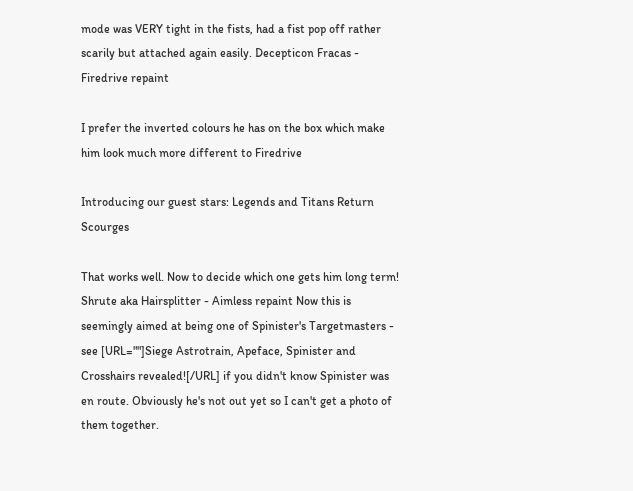mode was VERY tight in the fists, had a fist pop off rather scarily but attached again easily. Decepticon Fracas - Firedrive repaint

I prefer the inverted colours he has on the box which make him look much more different to Firedrive

Introducing our guest stars: Legends and Titans Return Scourges

That works well. Now to decide which one gets him long term! Shrute aka Hairsplitter - Aimless repaint Now this is seemingly aimed at being one of Spinister's Targetmasters - see [URL=""]Siege Astrotrain, Apeface, Spinister and Crosshairs revealed![/URL] if you didn't know Spinister was en route. Obviously he's not out yet so I can't get a photo of them together.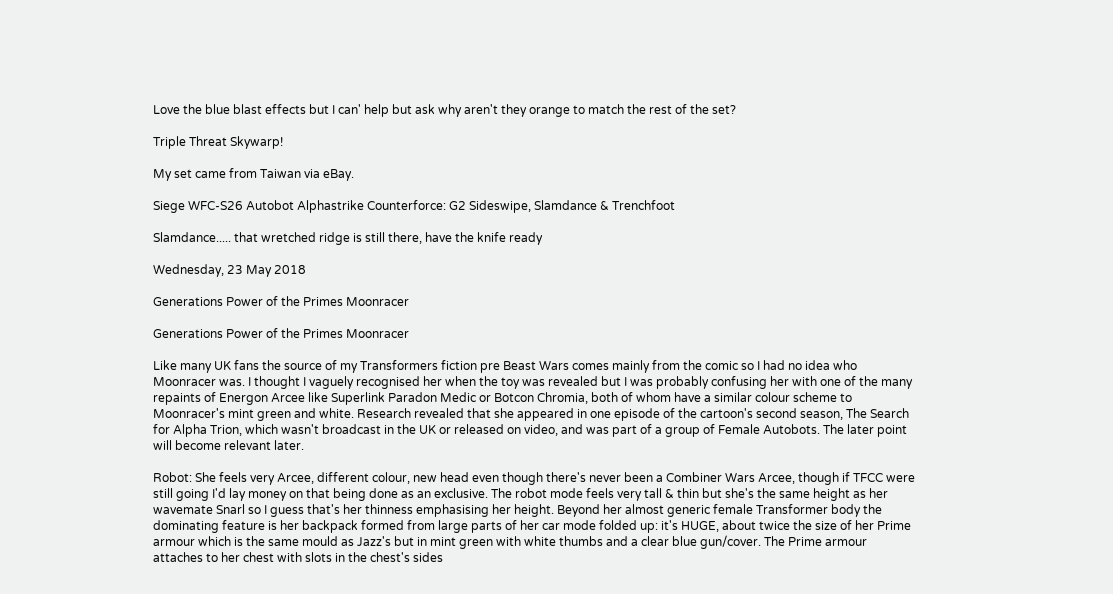Love the blue blast effects but I can' help but ask why aren't they orange to match the rest of the set?

Triple Threat Skywarp!

My set came from Taiwan via eBay.

Siege WFC-S26 Autobot Alphastrike Counterforce: G2 Sideswipe, Slamdance & Trenchfoot

Slamdance..... that wretched ridge is still there, have the knife ready

Wednesday, 23 May 2018

Generations Power of the Primes Moonracer

Generations Power of the Primes Moonracer

Like many UK fans the source of my Transformers fiction pre Beast Wars comes mainly from the comic so I had no idea who Moonracer was. I thought I vaguely recognised her when the toy was revealed but I was probably confusing her with one of the many repaints of Energon Arcee like Superlink Paradon Medic or Botcon Chromia, both of whom have a similar colour scheme to Moonracer's mint green and white. Research revealed that she appeared in one episode of the cartoon's second season, The Search for Alpha Trion, which wasn't broadcast in the UK or released on video, and was part of a group of Female Autobots. The later point will become relevant later.

Robot: She feels very Arcee, different colour, new head even though there's never been a Combiner Wars Arcee, though if TFCC were still going I'd lay money on that being done as an exclusive. The robot mode feels very tall & thin but she's the same height as her wavemate Snarl so I guess that's her thinness emphasising her height. Beyond her almost generic female Transformer body the dominating feature is her backpack formed from large parts of her car mode folded up: it's HUGE, about twice the size of her Prime armour which is the same mould as Jazz's but in mint green with white thumbs and a clear blue gun/cover. The Prime armour attaches to her chest with slots in the chest's sides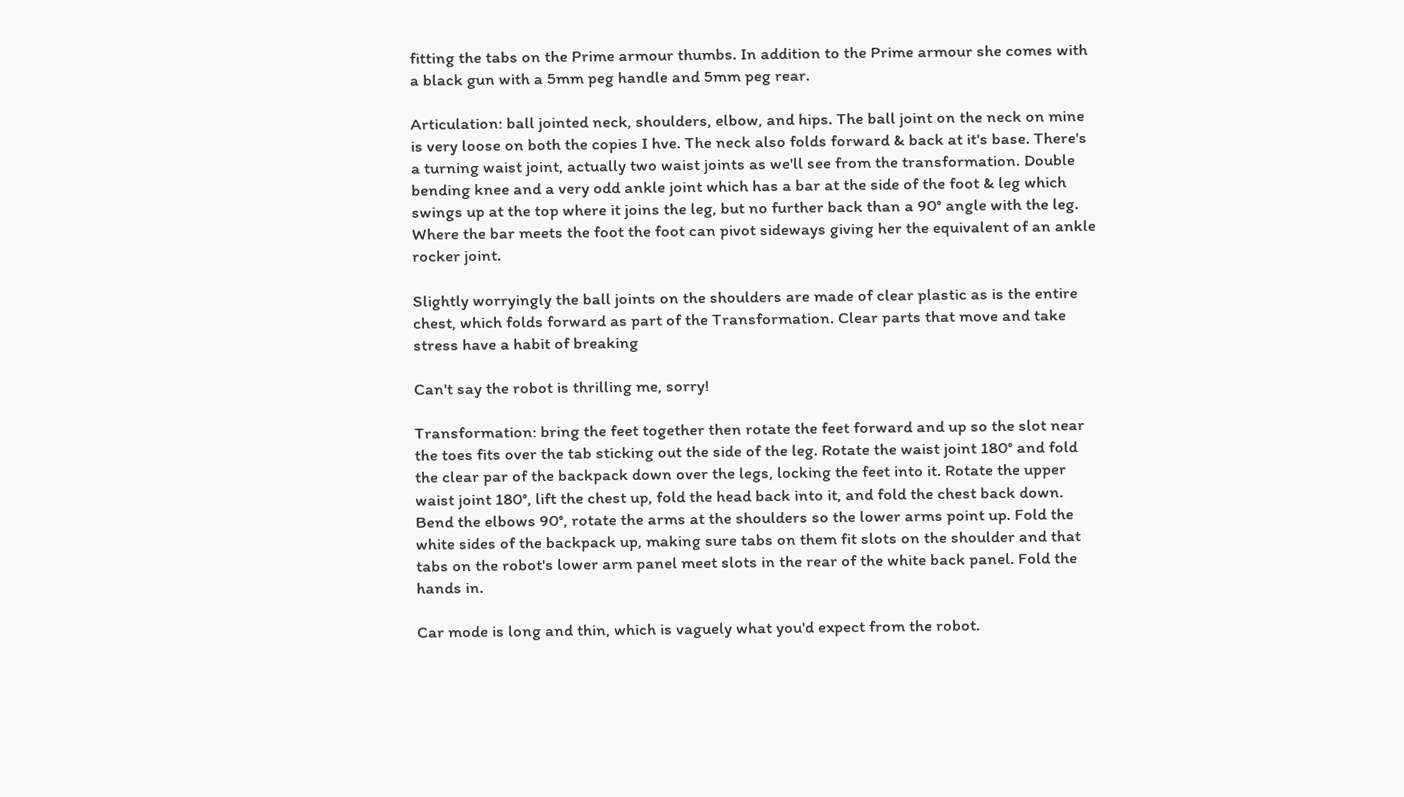fitting the tabs on the Prime armour thumbs. In addition to the Prime armour she comes with a black gun with a 5mm peg handle and 5mm peg rear.

Articulation: ball jointed neck, shoulders, elbow, and hips. The ball joint on the neck on mine is very loose on both the copies I hve. The neck also folds forward & back at it's base. There's a turning waist joint, actually two waist joints as we'll see from the transformation. Double bending knee and a very odd ankle joint which has a bar at the side of the foot & leg which swings up at the top where it joins the leg, but no further back than a 90° angle with the leg. Where the bar meets the foot the foot can pivot sideways giving her the equivalent of an ankle rocker joint.

Slightly worryingly the ball joints on the shoulders are made of clear plastic as is the entire chest, which folds forward as part of the Transformation. Clear parts that move and take stress have a habit of breaking

Can't say the robot is thrilling me, sorry!

Transformation: bring the feet together then rotate the feet forward and up so the slot near the toes fits over the tab sticking out the side of the leg. Rotate the waist joint 180° and fold the clear par of the backpack down over the legs, locking the feet into it. Rotate the upper waist joint 180°, lift the chest up, fold the head back into it, and fold the chest back down. Bend the elbows 90°, rotate the arms at the shoulders so the lower arms point up. Fold the white sides of the backpack up, making sure tabs on them fit slots on the shoulder and that tabs on the robot's lower arm panel meet slots in the rear of the white back panel. Fold the hands in.

Car mode is long and thin, which is vaguely what you'd expect from the robot.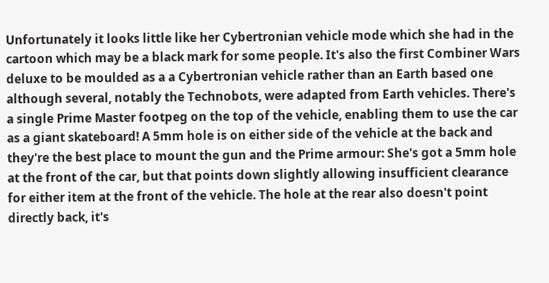Unfortunately it looks little like her Cybertronian vehicle mode which she had in the cartoon which may be a black mark for some people. It's also the first Combiner Wars deluxe to be moulded as a a Cybertronian vehicle rather than an Earth based one although several, notably the Technobots, were adapted from Earth vehicles. There's a single Prime Master footpeg on the top of the vehicle, enabling them to use the car as a giant skateboard! A 5mm hole is on either side of the vehicle at the back and they're the best place to mount the gun and the Prime armour: She's got a 5mm hole at the front of the car, but that points down slightly allowing insufficient clearance for either item at the front of the vehicle. The hole at the rear also doesn't point directly back, it's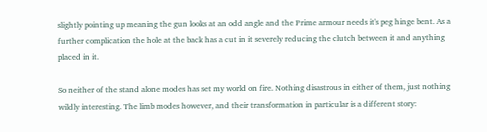slightly pointing up meaning the gun looks at an odd angle and the Prime armour needs it's peg hinge bent. As a further complication the hole at the back has a cut in it severely reducing the clutch between it and anything placed in it.

So neither of the stand alone modes has set my world on fire. Nothing disastrous in either of them, just nothing wildly interesting. The limb modes however, and their transformation in particular is a different story: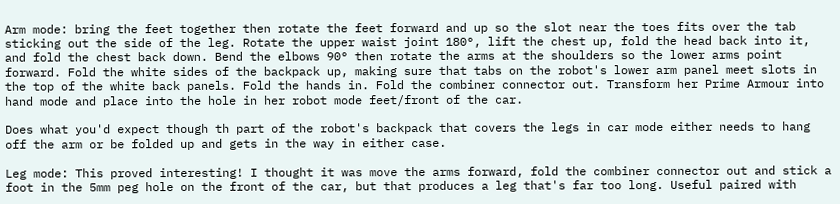Arm mode: bring the feet together then rotate the feet forward and up so the slot near the toes fits over the tab sticking out the side of the leg. Rotate the upper waist joint 180°, lift the chest up, fold the head back into it, and fold the chest back down. Bend the elbows 90° then rotate the arms at the shoulders so the lower arms point forward. Fold the white sides of the backpack up, making sure that tabs on the robot's lower arm panel meet slots in the top of the white back panels. Fold the hands in. Fold the combiner connector out. Transform her Prime Armour into hand mode and place into the hole in her robot mode feet/front of the car.

Does what you'd expect though th part of the robot's backpack that covers the legs in car mode either needs to hang off the arm or be folded up and gets in the way in either case.

Leg mode: This proved interesting! I thought it was move the arms forward, fold the combiner connector out and stick a foot in the 5mm peg hole on the front of the car, but that produces a leg that's far too long. Useful paired with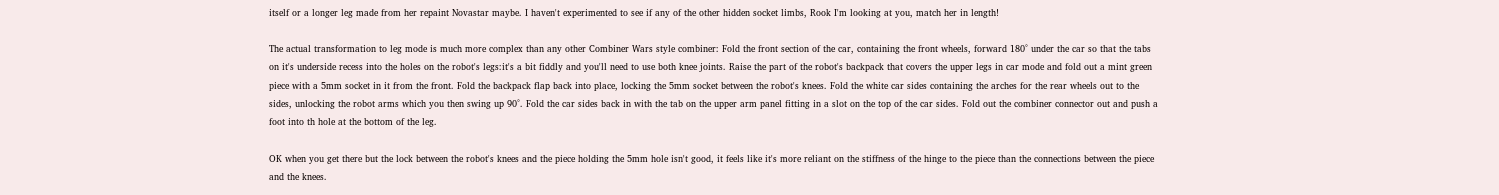itself or a longer leg made from her repaint Novastar maybe. I haven't experimented to see if any of the other hidden socket limbs, Rook I'm looking at you, match her in length!

The actual transformation to leg mode is much more complex than any other Combiner Wars style combiner: Fold the front section of the car, containing the front wheels, forward 180° under the car so that the tabs on it's underside recess into the holes on the robot's legs:it's a bit fiddly and you'll need to use both knee joints. Raise the part of the robot's backpack that covers the upper legs in car mode and fold out a mint green piece with a 5mm socket in it from the front. Fold the backpack flap back into place, locking the 5mm socket between the robot's knees. Fold the white car sides containing the arches for the rear wheels out to the sides, unlocking the robot arms which you then swing up 90°. Fold the car sides back in with the tab on the upper arm panel fitting in a slot on the top of the car sides. Fold out the combiner connector out and push a foot into th hole at the bottom of the leg.

OK when you get there but the lock between the robot's knees and the piece holding the 5mm hole isn't good, it feels like it's more reliant on the stiffness of the hinge to the piece than the connections between the piece and the knees.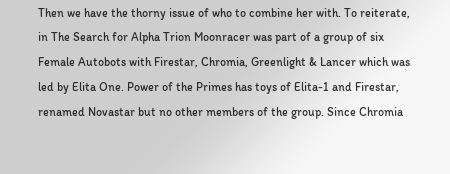Then we have the thorny issue of who to combine her with. To reiterate, in The Search for Alpha Trion Moonracer was part of a group of six Female Autobots with Firestar, Chromia, Greenlight & Lancer which was led by Elita One. Power of the Primes has toys of Elita-1 and Firestar, renamed Novastar but no other members of the group. Since Chromia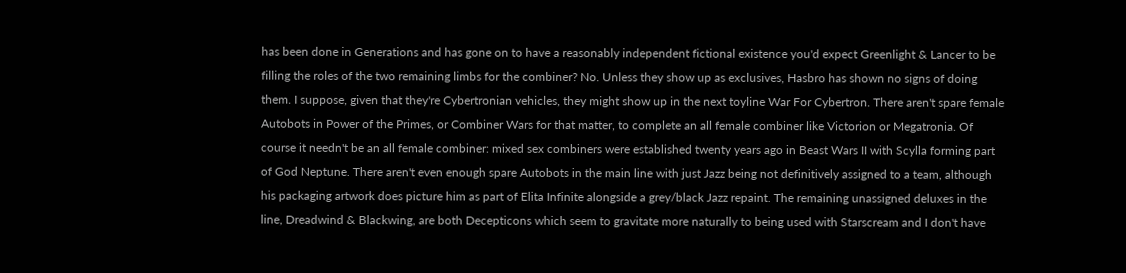has been done in Generations and has gone on to have a reasonably independent fictional existence you'd expect Greenlight & Lancer to be filling the roles of the two remaining limbs for the combiner? No. Unless they show up as exclusives, Hasbro has shown no signs of doing them. I suppose, given that they're Cybertronian vehicles, they might show up in the next toyline War For Cybertron. There aren't spare female Autobots in Power of the Primes, or Combiner Wars for that matter, to complete an all female combiner like Victorion or Megatronia. Of course it needn't be an all female combiner: mixed sex combiners were established twenty years ago in Beast Wars II with Scylla forming part of God Neptune. There aren't even enough spare Autobots in the main line with just Jazz being not definitively assigned to a team, although his packaging artwork does picture him as part of Elita Infinite alongside a grey/black Jazz repaint. The remaining unassigned deluxes in the line, Dreadwind & Blackwing, are both Decepticons which seem to gravitate more naturally to being used with Starscream and I don't have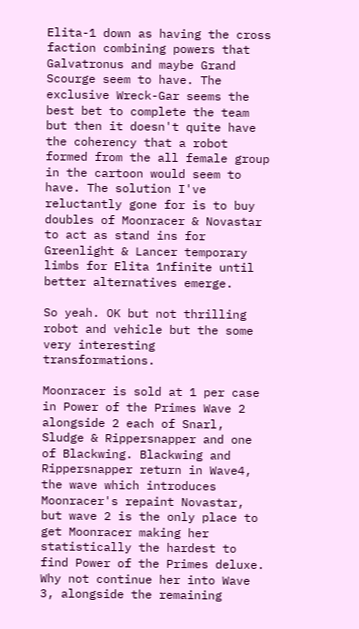Elita-1 down as having the cross faction combining powers that Galvatronus and maybe Grand Scourge seem to have. The exclusive Wreck-Gar seems the best bet to complete the team but then it doesn't quite have the coherency that a robot formed from the all female group in the cartoon would seem to have. The solution I've reluctantly gone for is to buy doubles of Moonracer & Novastar to act as stand ins for Greenlight & Lancer temporary limbs for Elita 1nfinite until better alternatives emerge.

So yeah. OK but not thrilling robot and vehicle but the some very interesting transformations.

Moonracer is sold at 1 per case in Power of the Primes Wave 2 alongside 2 each of Snarl, Sludge & Rippersnapper and one of Blackwing. Blackwing and Rippersnapper return in Wave4, the wave which introduces Moonracer's repaint Novastar, but wave 2 is the only place to get Moonracer making her statistically the hardest to find Power of the Primes deluxe. Why not continue her into Wave 3, alongside the remaining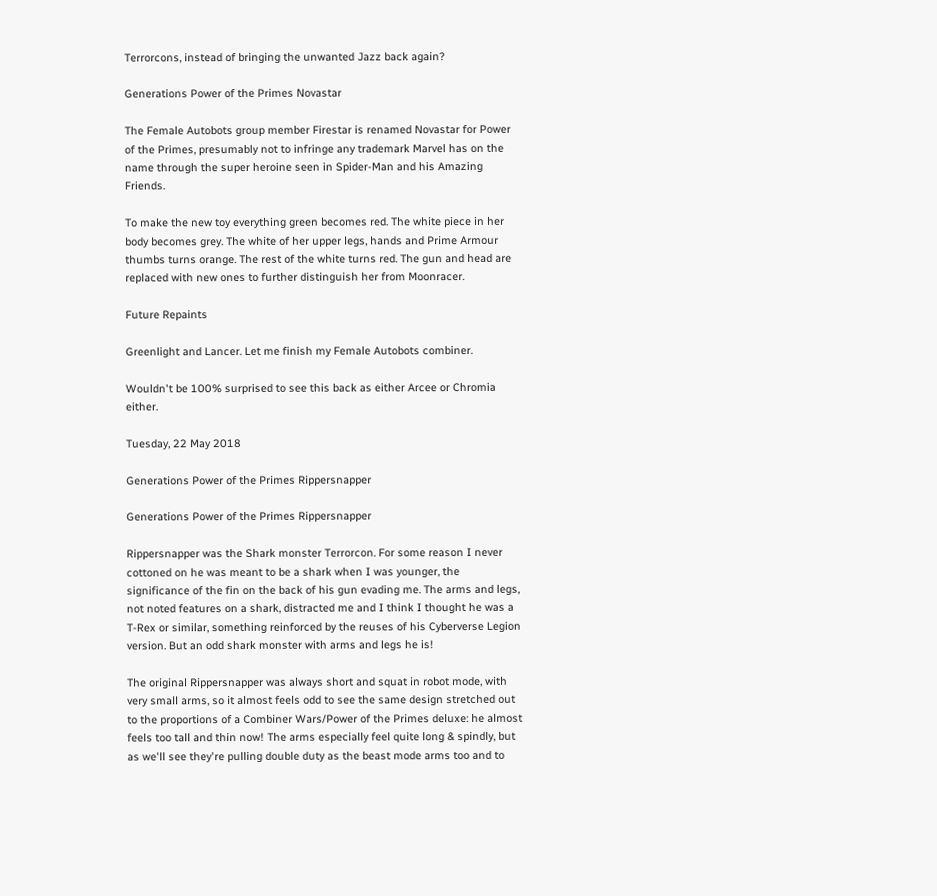Terrorcons, instead of bringing the unwanted Jazz back again?

Generations Power of the Primes Novastar

The Female Autobots group member Firestar is renamed Novastar for Power of the Primes, presumably not to infringe any trademark Marvel has on the name through the super heroine seen in Spider-Man and his Amazing Friends.

To make the new toy everything green becomes red. The white piece in her body becomes grey. The white of her upper legs, hands and Prime Armour thumbs turns orange. The rest of the white turns red. The gun and head are replaced with new ones to further distinguish her from Moonracer.

Future Repaints

Greenlight and Lancer. Let me finish my Female Autobots combiner.

Wouldn't be 100% surprised to see this back as either Arcee or Chromia either.

Tuesday, 22 May 2018

Generations Power of the Primes Rippersnapper

Generations Power of the Primes Rippersnapper

Rippersnapper was the Shark monster Terrorcon. For some reason I never cottoned on he was meant to be a shark when I was younger, the significance of the fin on the back of his gun evading me. The arms and legs, not noted features on a shark, distracted me and I think I thought he was a T-Rex or similar, something reinforced by the reuses of his Cyberverse Legion version. But an odd shark monster with arms and legs he is!

The original Rippersnapper was always short and squat in robot mode, with very small arms, so it almost feels odd to see the same design stretched out to the proportions of a Combiner Wars/Power of the Primes deluxe: he almost feels too tall and thin now! The arms especially feel quite long & spindly, but as we'll see they're pulling double duty as the beast mode arms too and to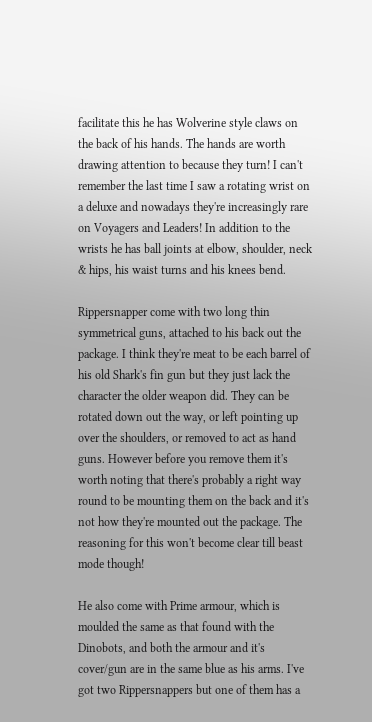facilitate this he has Wolverine style claws on the back of his hands. The hands are worth drawing attention to because they turn! I can't remember the last time I saw a rotating wrist on a deluxe and nowadays they're increasingly rare on Voyagers and Leaders! In addition to the wrists he has ball joints at elbow, shoulder, neck & hips, his waist turns and his knees bend.

Rippersnapper come with two long thin symmetrical guns, attached to his back out the package. I think they're meat to be each barrel of his old Shark's fin gun but they just lack the character the older weapon did. They can be rotated down out the way, or left pointing up over the shoulders, or removed to act as hand guns. However before you remove them it's worth noting that there's probably a right way round to be mounting them on the back and it's not how they're mounted out the package. The reasoning for this won't become clear till beast mode though!

He also come with Prime armour, which is moulded the same as that found with the Dinobots, and both the armour and it's cover/gun are in the same blue as his arms. I've got two Rippersnappers but one of them has a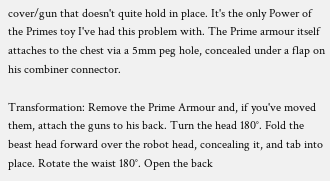cover/gun that doesn't quite hold in place. It's the only Power of the Primes toy I've had this problem with. The Prime armour itself attaches to the chest via a 5mm peg hole, concealed under a flap on his combiner connector.

Transformation: Remove the Prime Armour and, if you've moved them, attach the guns to his back. Turn the head 180°. Fold the beast head forward over the robot head, concealing it, and tab into place. Rotate the waist 180°. Open the back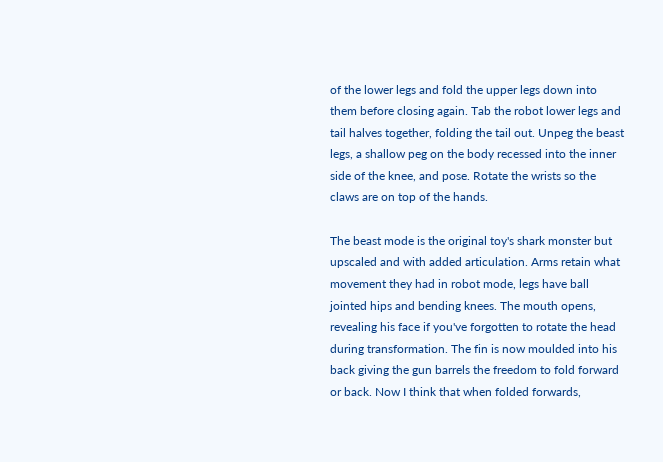of the lower legs and fold the upper legs down into them before closing again. Tab the robot lower legs and tail halves together, folding the tail out. Unpeg the beast legs, a shallow peg on the body recessed into the inner side of the knee, and pose. Rotate the wrists so the claws are on top of the hands.

The beast mode is the original toy's shark monster but upscaled and with added articulation. Arms retain what movement they had in robot mode, legs have ball jointed hips and bending knees. The mouth opens, revealing his face if you've forgotten to rotate the head during transformation. The fin is now moulded into his back giving the gun barrels the freedom to fold forward or back. Now I think that when folded forwards,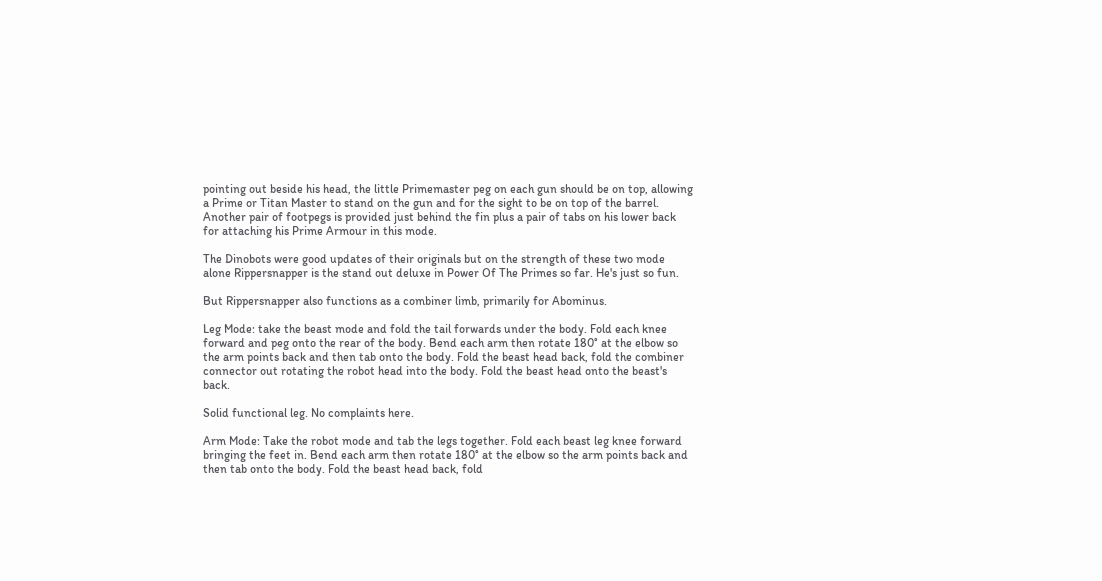pointing out beside his head, the little Primemaster peg on each gun should be on top, allowing a Prime or Titan Master to stand on the gun and for the sight to be on top of the barrel. Another pair of footpegs is provided just behind the fin plus a pair of tabs on his lower back for attaching his Prime Armour in this mode.

The Dinobots were good updates of their originals but on the strength of these two mode alone Rippersnapper is the stand out deluxe in Power Of The Primes so far. He's just so fun.

But Rippersnapper also functions as a combiner limb, primarily for Abominus.

Leg Mode: take the beast mode and fold the tail forwards under the body. Fold each knee forward and peg onto the rear of the body. Bend each arm then rotate 180° at the elbow so the arm points back and then tab onto the body. Fold the beast head back, fold the combiner connector out rotating the robot head into the body. Fold the beast head onto the beast's back.

Solid functional leg. No complaints here.

Arm Mode: Take the robot mode and tab the legs together. Fold each beast leg knee forward bringing the feet in. Bend each arm then rotate 180° at the elbow so the arm points back and then tab onto the body. Fold the beast head back, fold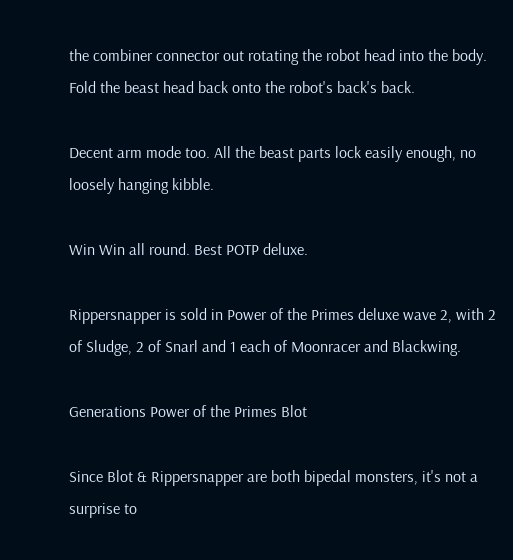the combiner connector out rotating the robot head into the body. Fold the beast head back onto the robot's back's back.

Decent arm mode too. All the beast parts lock easily enough, no loosely hanging kibble.

Win Win all round. Best POTP deluxe.

Rippersnapper is sold in Power of the Primes deluxe wave 2, with 2 of Sludge, 2 of Snarl and 1 each of Moonracer and Blackwing.

Generations Power of the Primes Blot

Since Blot & Rippersnapper are both bipedal monsters, it's not a surprise to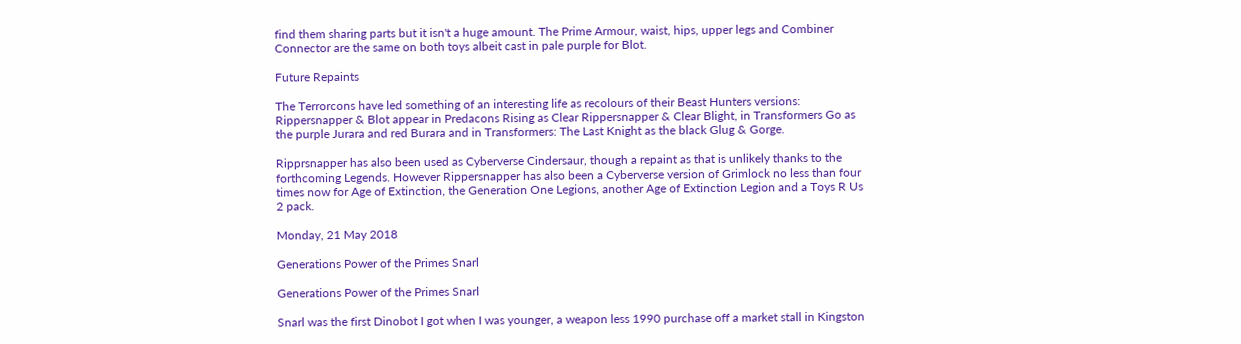find them sharing parts but it isn't a huge amount. The Prime Armour, waist, hips, upper legs and Combiner Connector are the same on both toys albeit cast in pale purple for Blot.

Future Repaints

The Terrorcons have led something of an interesting life as recolours of their Beast Hunters versions: Rippersnapper & Blot appear in Predacons Rising as Clear Rippersnapper & Clear Blight, in Transformers Go as the purple Jurara and red Burara and in Transformers: The Last Knight as the black Glug & Gorge.

Ripprsnapper has also been used as Cyberverse Cindersaur, though a repaint as that is unlikely thanks to the forthcoming Legends. However Rippersnapper has also been a Cyberverse version of Grimlock no less than four times now for Age of Extinction, the Generation One Legions, another Age of Extinction Legion and a Toys R Us 2 pack.

Monday, 21 May 2018

Generations Power of the Primes Snarl

Generations Power of the Primes Snarl

Snarl was the first Dinobot I got when I was younger, a weapon less 1990 purchase off a market stall in Kingston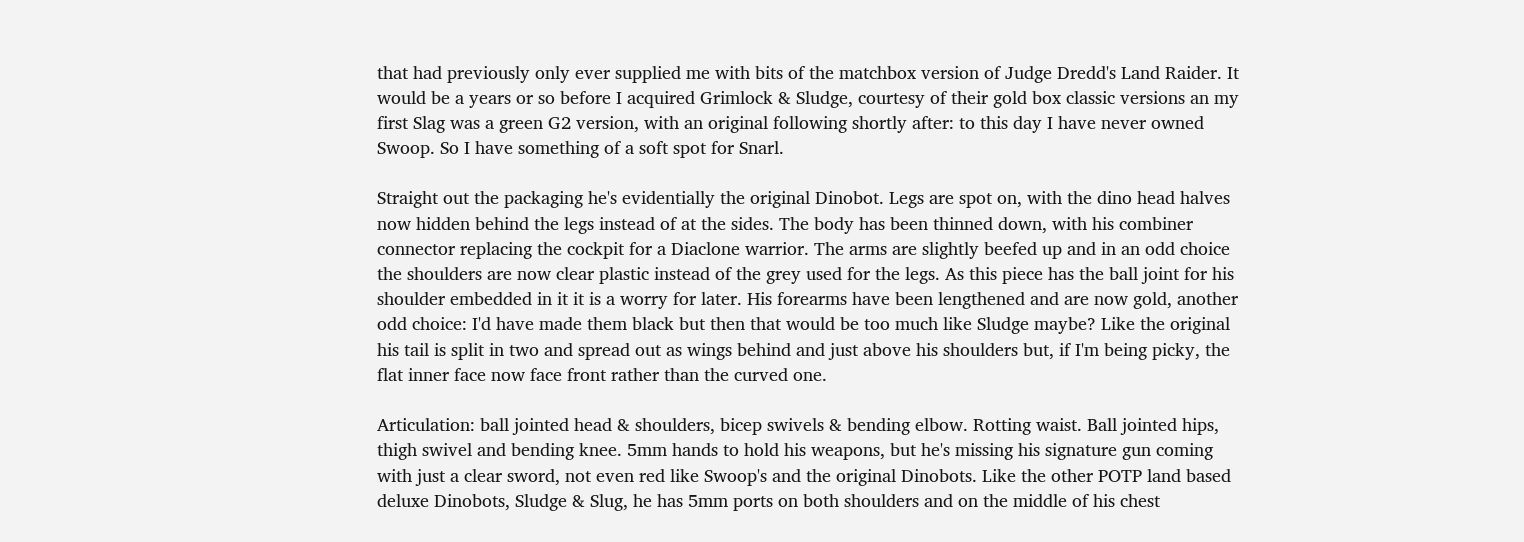that had previously only ever supplied me with bits of the matchbox version of Judge Dredd's Land Raider. It would be a years or so before I acquired Grimlock & Sludge, courtesy of their gold box classic versions an my first Slag was a green G2 version, with an original following shortly after: to this day I have never owned Swoop. So I have something of a soft spot for Snarl.

Straight out the packaging he's evidentially the original Dinobot. Legs are spot on, with the dino head halves now hidden behind the legs instead of at the sides. The body has been thinned down, with his combiner connector replacing the cockpit for a Diaclone warrior. The arms are slightly beefed up and in an odd choice the shoulders are now clear plastic instead of the grey used for the legs. As this piece has the ball joint for his shoulder embedded in it it is a worry for later. His forearms have been lengthened and are now gold, another odd choice: I'd have made them black but then that would be too much like Sludge maybe? Like the original his tail is split in two and spread out as wings behind and just above his shoulders but, if I'm being picky, the flat inner face now face front rather than the curved one.

Articulation: ball jointed head & shoulders, bicep swivels & bending elbow. Rotting waist. Ball jointed hips, thigh swivel and bending knee. 5mm hands to hold his weapons, but he's missing his signature gun coming with just a clear sword, not even red like Swoop's and the original Dinobots. Like the other POTP land based deluxe Dinobots, Sludge & Slug, he has 5mm ports on both shoulders and on the middle of his chest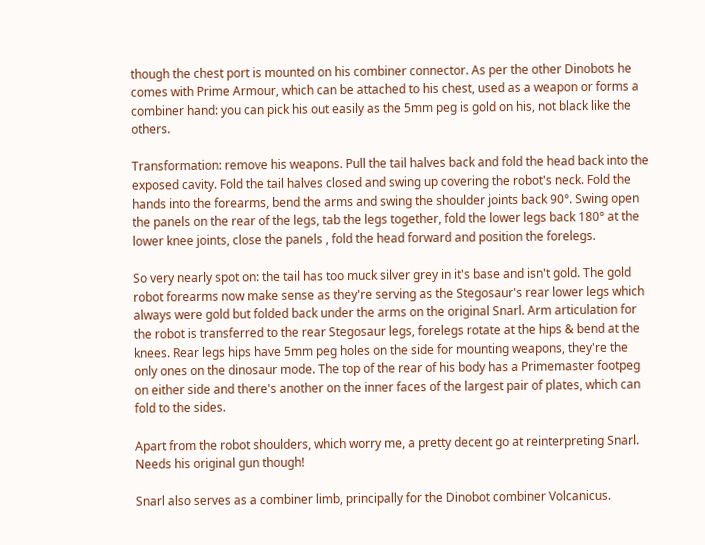though the chest port is mounted on his combiner connector. As per the other Dinobots he comes with Prime Armour, which can be attached to his chest, used as a weapon or forms a combiner hand: you can pick his out easily as the 5mm peg is gold on his, not black like the others.

Transformation: remove his weapons. Pull the tail halves back and fold the head back into the exposed cavity. Fold the tail halves closed and swing up covering the robot's neck. Fold the hands into the forearms, bend the arms and swing the shoulder joints back 90°. Swing open the panels on the rear of the legs, tab the legs together, fold the lower legs back 180° at the lower knee joints, close the panels , fold the head forward and position the forelegs.

So very nearly spot on: the tail has too muck silver grey in it's base and isn't gold. The gold robot forearms now make sense as they're serving as the Stegosaur's rear lower legs which always were gold but folded back under the arms on the original Snarl. Arm articulation for the robot is transferred to the rear Stegosaur legs, forelegs rotate at the hips & bend at the knees. Rear legs hips have 5mm peg holes on the side for mounting weapons, they're the only ones on the dinosaur mode. The top of the rear of his body has a Primemaster footpeg on either side and there's another on the inner faces of the largest pair of plates, which can fold to the sides.

Apart from the robot shoulders, which worry me, a pretty decent go at reinterpreting Snarl. Needs his original gun though!

Snarl also serves as a combiner limb, principally for the Dinobot combiner Volcanicus.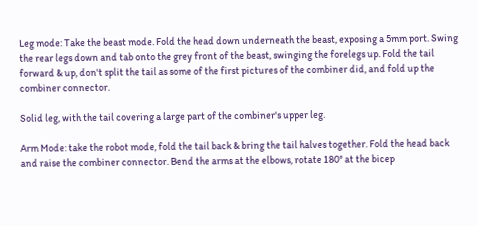Leg mode: Take the beast mode. Fold the head down underneath the beast, exposing a 5mm port. Swing the rear legs down and tab onto the grey front of the beast, swinging the forelegs up. Fold the tail forward & up, don't split the tail as some of the first pictures of the combiner did, and fold up the combiner connector.

Solid leg, with the tail covering a large part of the combiner's upper leg.

Arm Mode: take the robot mode, fold the tail back & bring the tail halves together. Fold the head back and raise the combiner connector. Bend the arms at the elbows, rotate 180° at the bicep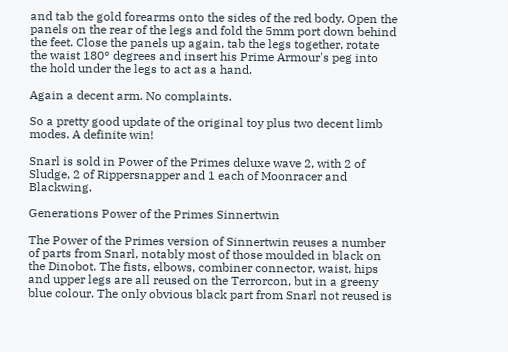and tab the gold forearms onto the sides of the red body. Open the panels on the rear of the legs and fold the 5mm port down behind the feet. Close the panels up again, tab the legs together, rotate the waist 180° degrees and insert his Prime Armour's peg into the hold under the legs to act as a hand.

Again a decent arm. No complaints.

So a pretty good update of the original toy plus two decent limb modes. A definite win!

Snarl is sold in Power of the Primes deluxe wave 2, with 2 of Sludge, 2 of Rippersnapper and 1 each of Moonracer and Blackwing.

Generations Power of the Primes Sinnertwin

The Power of the Primes version of Sinnertwin reuses a number of parts from Snarl, notably most of those moulded in black on the Dinobot. The fists, elbows, combiner connector, waist, hips and upper legs are all reused on the Terrorcon, but in a greeny blue colour. The only obvious black part from Snarl not reused is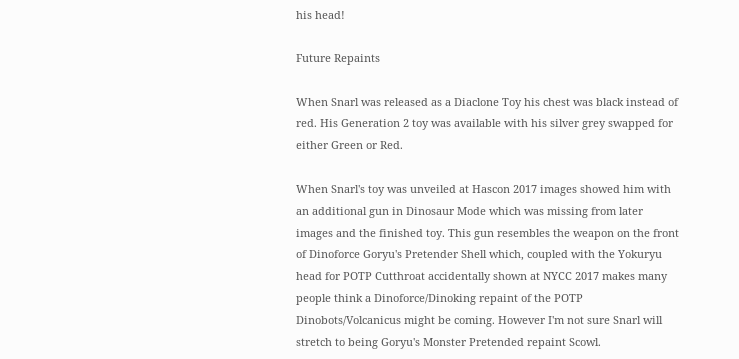his head!

Future Repaints

When Snarl was released as a Diaclone Toy his chest was black instead of red. His Generation 2 toy was available with his silver grey swapped for either Green or Red.

When Snarl's toy was unveiled at Hascon 2017 images showed him with an additional gun in Dinosaur Mode which was missing from later images and the finished toy. This gun resembles the weapon on the front of Dinoforce Goryu's Pretender Shell which, coupled with the Yokuryu head for POTP Cutthroat accidentally shown at NYCC 2017 makes many people think a Dinoforce/Dinoking repaint of the POTP Dinobots/Volcanicus might be coming. However I'm not sure Snarl will stretch to being Goryu's Monster Pretended repaint Scowl.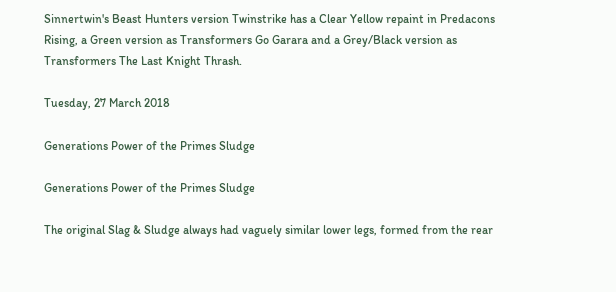Sinnertwin's Beast Hunters version Twinstrike has a Clear Yellow repaint in Predacons Rising, a Green version as Transformers Go Garara and a Grey/Black version as Transformers The Last Knight Thrash.

Tuesday, 27 March 2018

Generations Power of the Primes Sludge

Generations Power of the Primes Sludge

The original Slag & Sludge always had vaguely similar lower legs, formed from the rear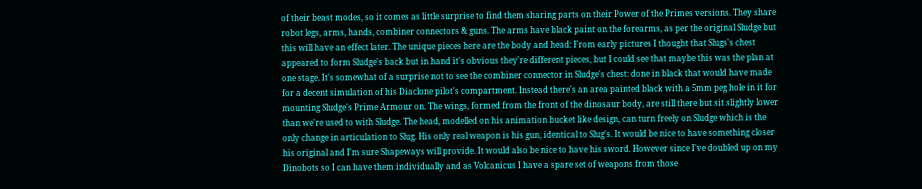of their beast modes, so it comes as little surprise to find them sharing parts on their Power of the Primes versions. They share robot legs, arms, hands, combiner connectors & guns. The arms have black paint on the forearms, as per the original Sludge but this will have an effect later. The unique pieces here are the body and head: From early pictures I thought that Slugs's chest appeared to form Sludge's back but in hand it's obvious they're different pieces, but I could see that maybe this was the plan at one stage. It's somewhat of a surprise not to see the combiner connector in Sludge's chest: done in black that would have made for a decent simulation of his Diaclone pilot's compartment. Instead there's an area painted black with a 5mm peg hole in it for mounting Sludge's Prime Armour on. The wings, formed from the front of the dinosaur body, are still there but sit slightly lower than we're used to with Sludge. The head, modelled on his animation bucket like design, can turn freely on Sludge which is the only change in articulation to Slug. His only real weapon is his gun, identical to Slug's. It would be nice to have something closer his original and I'm sure Shapeways will provide. It would also be nice to have his sword. However since I've doubled up on my Dinobots so I can have them individually and as Volcanicus I have a spare set of weapons from those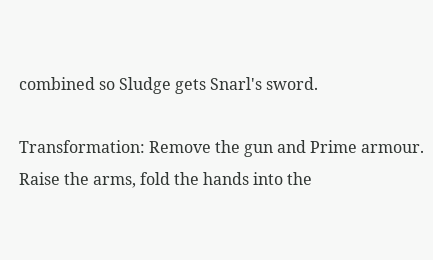combined so Sludge gets Snarl's sword.

Transformation: Remove the gun and Prime armour. Raise the arms, fold the hands into the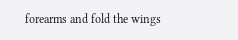forearms and fold the wings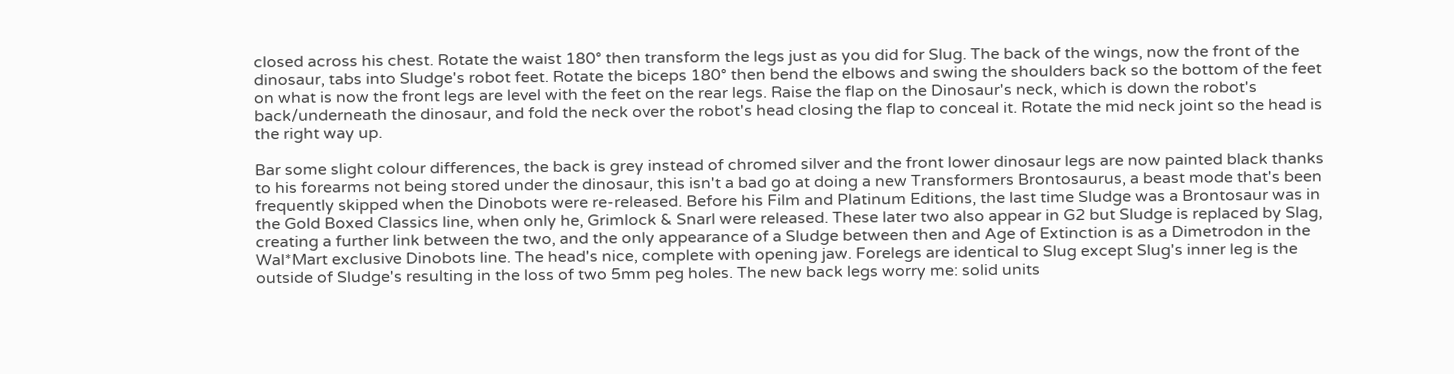closed across his chest. Rotate the waist 180° then transform the legs just as you did for Slug. The back of the wings, now the front of the dinosaur, tabs into Sludge's robot feet. Rotate the biceps 180° then bend the elbows and swing the shoulders back so the bottom of the feet on what is now the front legs are level with the feet on the rear legs. Raise the flap on the Dinosaur's neck, which is down the robot's back/underneath the dinosaur, and fold the neck over the robot's head closing the flap to conceal it. Rotate the mid neck joint so the head is the right way up.

Bar some slight colour differences, the back is grey instead of chromed silver and the front lower dinosaur legs are now painted black thanks to his forearms not being stored under the dinosaur, this isn't a bad go at doing a new Transformers Brontosaurus, a beast mode that's been frequently skipped when the Dinobots were re-released. Before his Film and Platinum Editions, the last time Sludge was a Brontosaur was in the Gold Boxed Classics line, when only he, Grimlock & Snarl were released. These later two also appear in G2 but Sludge is replaced by Slag, creating a further link between the two, and the only appearance of a Sludge between then and Age of Extinction is as a Dimetrodon in the Wal*Mart exclusive Dinobots line. The head's nice, complete with opening jaw. Forelegs are identical to Slug except Slug's inner leg is the outside of Sludge's resulting in the loss of two 5mm peg holes. The new back legs worry me: solid units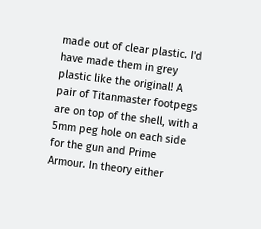made out of clear plastic. I'd have made them in grey plastic like the original! A pair of Titanmaster footpegs are on top of the shell, with a 5mm peg hole on each side for the gun and Prime Armour. In theory either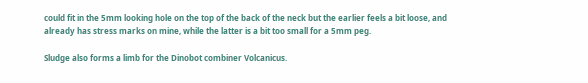could fit in the 5mm looking hole on the top of the back of the neck but the earlier feels a bit loose, and already has stress marks on mine, while the latter is a bit too small for a 5mm peg.

Sludge also forms a limb for the Dinobot combiner Volcanicus.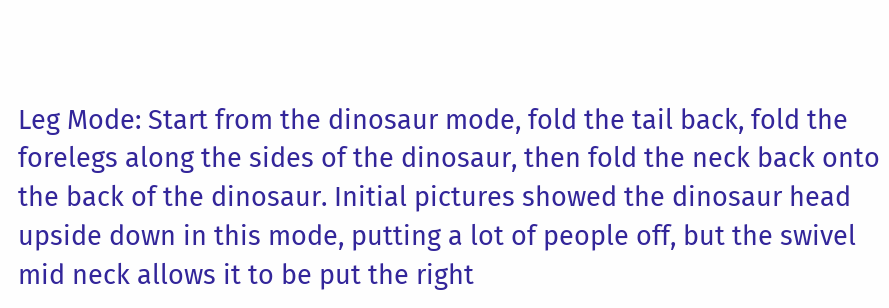Leg Mode: Start from the dinosaur mode, fold the tail back, fold the forelegs along the sides of the dinosaur, then fold the neck back onto the back of the dinosaur. Initial pictures showed the dinosaur head upside down in this mode, putting a lot of people off, but the swivel mid neck allows it to be put the right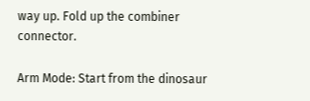way up. Fold up the combiner connector.

Arm Mode: Start from the dinosaur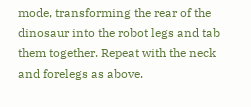mode, transforming the rear of the dinosaur into the robot legs and tab them together. Repeat with the neck and forelegs as above.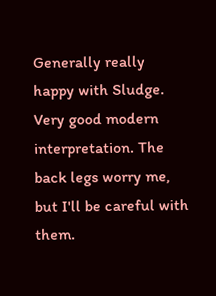Generally really happy with Sludge. Very good modern interpretation. The back legs worry me, but I'll be careful with them.